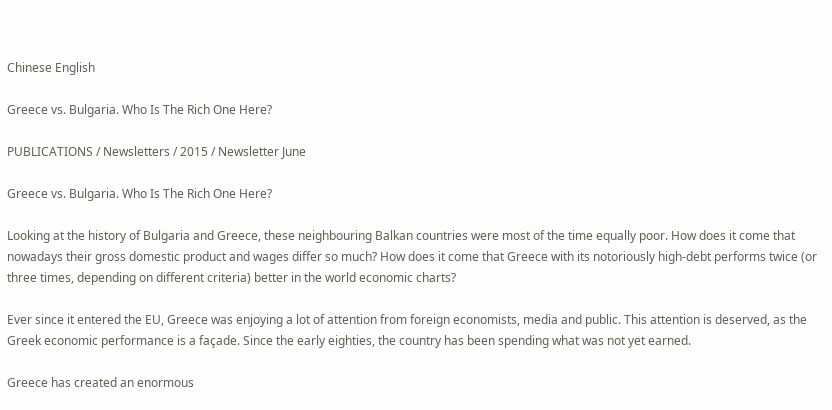Chinese English

Greece vs. Bulgaria. Who Is The Rich One Here?

PUBLICATIONS / Newsletters / 2015 / Newsletter June

Greece vs. Bulgaria. Who Is The Rich One Here?

Looking at the history of Bulgaria and Greece, these neighbouring Balkan countries were most of the time equally poor. How does it come that nowadays their gross domestic product and wages differ so much? How does it come that Greece with its notoriously high-debt performs twice (or three times, depending on different criteria) better in the world economic charts?

Ever since it entered the EU, Greece was enjoying a lot of attention from foreign economists, media and public. This attention is deserved, as the Greek economic performance is a façade. Since the early eighties, the country has been spending what was not yet earned.

Greece has created an enormous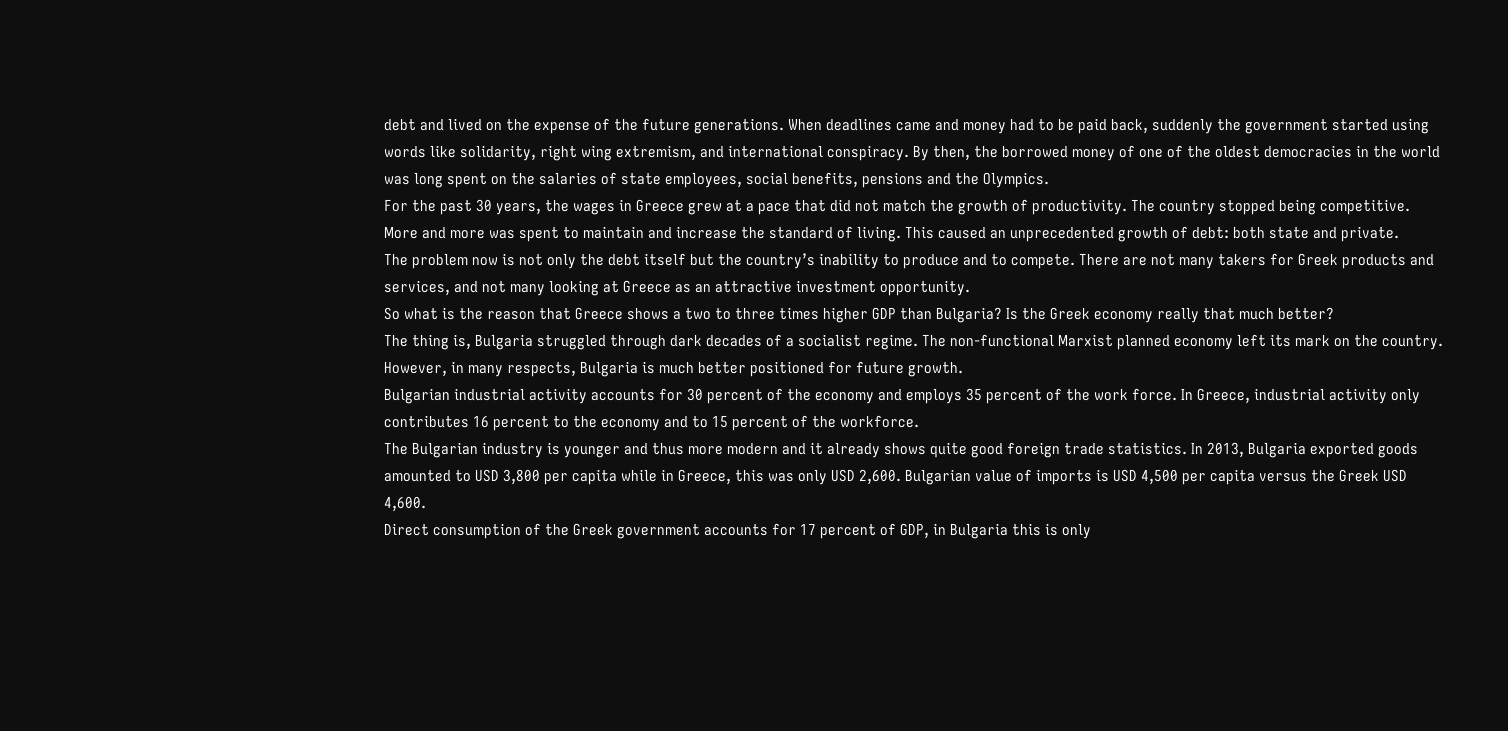debt and lived on the expense of the future generations. When deadlines came and money had to be paid back, suddenly the government started using words like solidarity, right wing extremism, and international conspiracy. By then, the borrowed money of one of the oldest democracies in the world was long spent on the salaries of state employees, social benefits, pensions and the Olympics.
For the past 30 years, the wages in Greece grew at a pace that did not match the growth of productivity. The country stopped being competitive. More and more was spent to maintain and increase the standard of living. This caused an unprecedented growth of debt: both state and private.
The problem now is not only the debt itself but the country’s inability to produce and to compete. There are not many takers for Greek products and services, and not many looking at Greece as an attractive investment opportunity.
So what is the reason that Greece shows a two to three times higher GDP than Bulgaria? Is the Greek economy really that much better?
The thing is, Bulgaria struggled through dark decades of a socialist regime. The non-functional Marxist planned economy left its mark on the country. However, in many respects, Bulgaria is much better positioned for future growth.
Bulgarian industrial activity accounts for 30 percent of the economy and employs 35 percent of the work force. In Greece, industrial activity only contributes 16 percent to the economy and to 15 percent of the workforce.
The Bulgarian industry is younger and thus more modern and it already shows quite good foreign trade statistics. In 2013, Bulgaria exported goods amounted to USD 3,800 per capita while in Greece, this was only USD 2,600. Bulgarian value of imports is USD 4,500 per capita versus the Greek USD 4,600.
Direct consumption of the Greek government accounts for 17 percent of GDP, in Bulgaria this is only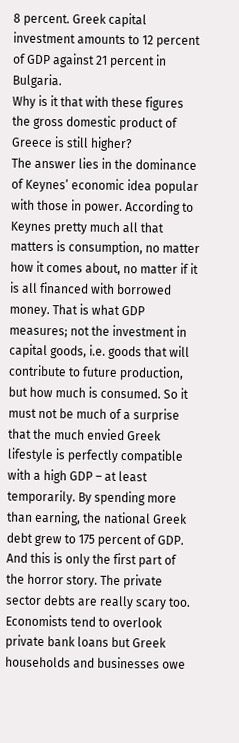8 percent. Greek capital investment amounts to 12 percent of GDP against 21 percent in Bulgaria.
Why is it that with these figures the gross domestic product of Greece is still higher?
The answer lies in the dominance of Keynes’ economic idea popular with those in power. According to Keynes pretty much all that matters is consumption, no matter how it comes about, no matter if it is all financed with borrowed money. That is what GDP measures; not the investment in capital goods, i.e. goods that will contribute to future production, but how much is consumed. So it must not be much of a surprise that the much envied Greek lifestyle is perfectly compatible with a high GDP – at least temporarily. By spending more than earning, the national Greek debt grew to 175 percent of GDP. And this is only the first part of the horror story. The private sector debts are really scary too. Economists tend to overlook private bank loans but Greek households and businesses owe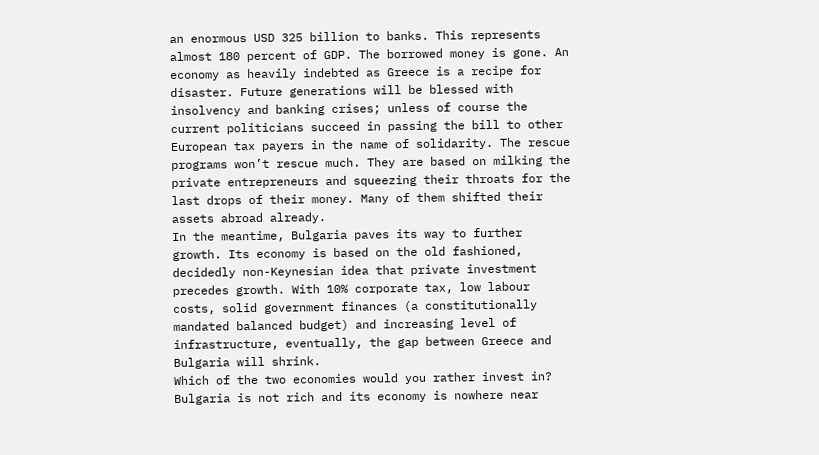an enormous USD 325 billion to banks. This represents almost 180 percent of GDP. The borrowed money is gone. An economy as heavily indebted as Greece is a recipe for disaster. Future generations will be blessed with insolvency and banking crises; unless of course the current politicians succeed in passing the bill to other European tax payers in the name of solidarity. The rescue programs won’t rescue much. They are based on milking the private entrepreneurs and squeezing their throats for the last drops of their money. Many of them shifted their assets abroad already.
In the meantime, Bulgaria paves its way to further growth. Its economy is based on the old fashioned, decidedly non-Keynesian idea that private investment precedes growth. With 10% corporate tax, low labour costs, solid government finances (a constitutionally mandated balanced budget) and increasing level of infrastructure, eventually, the gap between Greece and Bulgaria will shrink.
Which of the two economies would you rather invest in? Bulgaria is not rich and its economy is nowhere near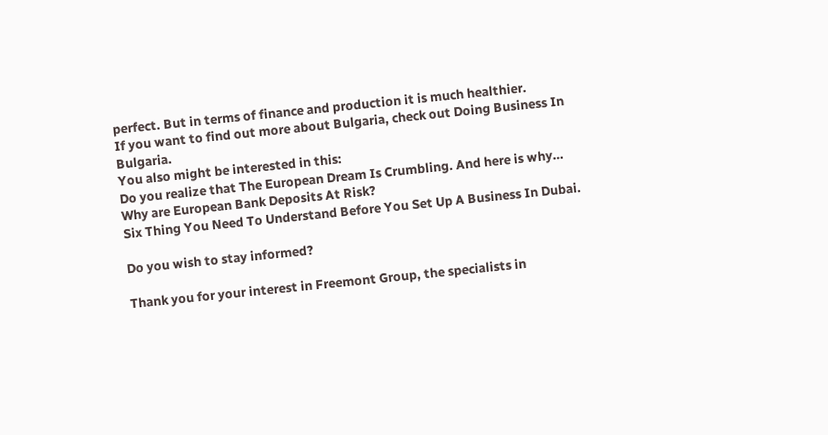perfect. But in terms of finance and production it is much healthier.
If you want to find out more about Bulgaria, check out Doing Business In Bulgaria.
You also might be interested in this:
Do you realize that The European Dream Is Crumbling. And here is why…
Why are European Bank Deposits At Risk?
Six Thing You Need To Understand Before You Set Up A Business In Dubai.

Do you wish to stay informed?

Thank you for your interest in Freemont Group, the specialists in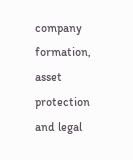company formation, asset protection and legal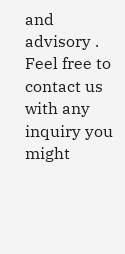and advisory . Feel free to contact us with any inquiry you might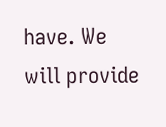have. We will provide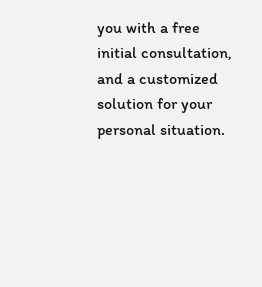you with a free initial consultation, and a customized solution for your personal situation.